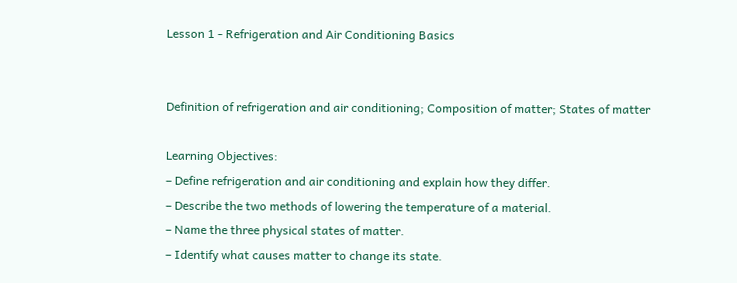Lesson 1 - Refrigeration and Air Conditioning Basics


Definition of refrigeration and air conditioning; Composition of matter; States of matter

Learning Objectives:
– Define refrigeration and air conditioning and explain how they differ.
– Describe the two methods of lowering the temperature of a material.
– Name the three physical states of matter.
– Identify what causes matter to change its state.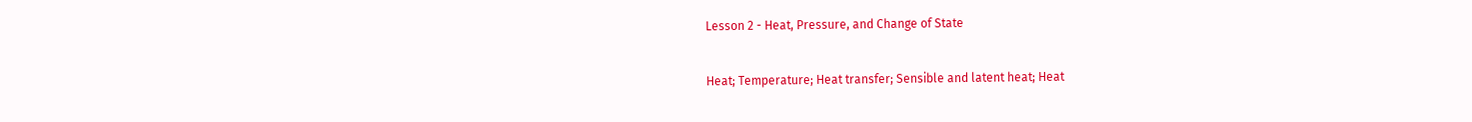Lesson 2 - Heat, Pressure, and Change of State


Heat; Temperature; Heat transfer; Sensible and latent heat; Heat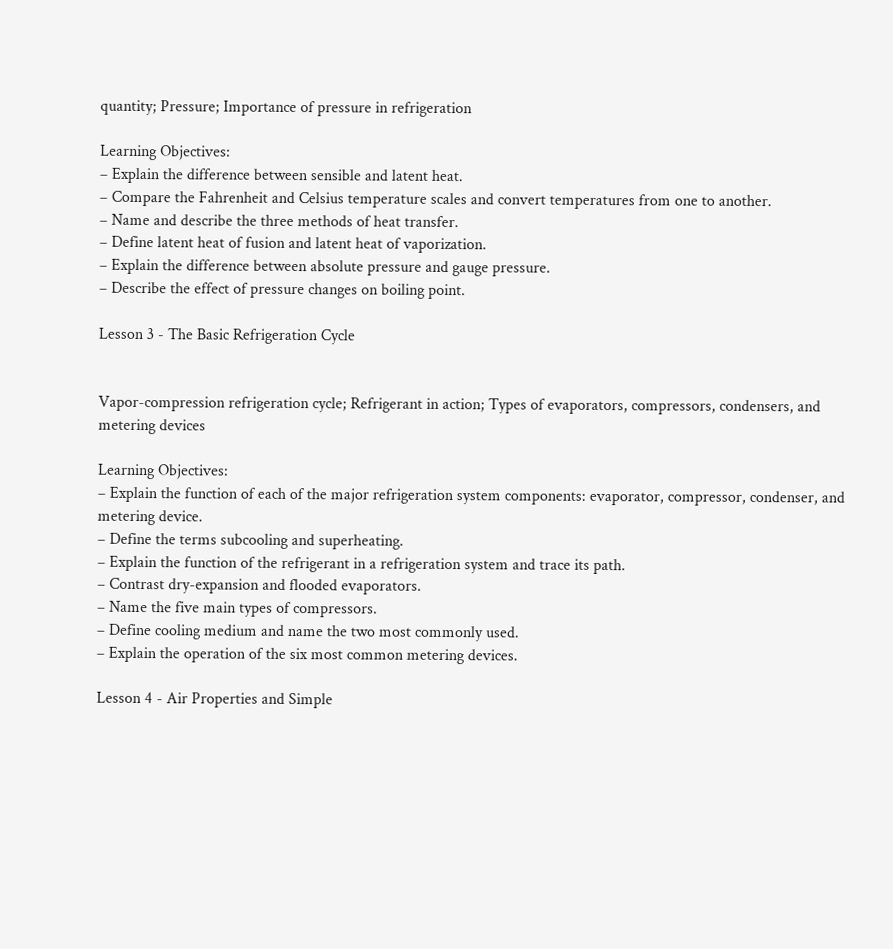quantity; Pressure; Importance of pressure in refrigeration

Learning Objectives:
– Explain the difference between sensible and latent heat.
– Compare the Fahrenheit and Celsius temperature scales and convert temperatures from one to another.
– Name and describe the three methods of heat transfer.
– Define latent heat of fusion and latent heat of vaporization.
– Explain the difference between absolute pressure and gauge pressure.
– Describe the effect of pressure changes on boiling point.

Lesson 3 - The Basic Refrigeration Cycle


Vapor-compression refrigeration cycle; Refrigerant in action; Types of evaporators, compressors, condensers, and metering devices

Learning Objectives:
– Explain the function of each of the major refrigeration system components: evaporator, compressor, condenser, and metering device.
– Define the terms subcooling and superheating.
– Explain the function of the refrigerant in a refrigeration system and trace its path.
– Contrast dry-expansion and flooded evaporators.
– Name the five main types of compressors.
– Define cooling medium and name the two most commonly used.
– Explain the operation of the six most common metering devices.

Lesson 4 - Air Properties and Simple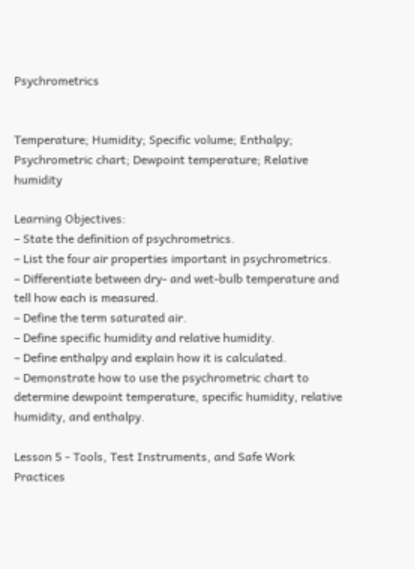Psychrometrics


Temperature; Humidity; Specific volume; Enthalpy; Psychrometric chart; Dewpoint temperature; Relative humidity

Learning Objectives:
– State the definition of psychrometrics.
– List the four air properties important in psychrometrics.
– Differentiate between dry- and wet-bulb temperature and tell how each is measured.
– Define the term saturated air.
– Define specific humidity and relative humidity.
– Define enthalpy and explain how it is calculated.
– Demonstrate how to use the psychrometric chart to determine dewpoint temperature, specific humidity, relative humidity, and enthalpy.

Lesson 5 - Tools, Test Instruments, and Safe Work Practices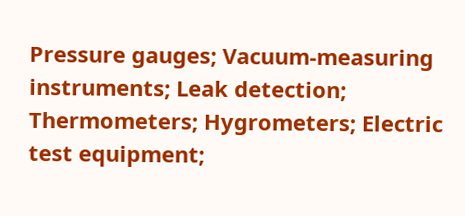Pressure gauges; Vacuum-measuring instruments; Leak detection; Thermometers; Hygrometers; Electric test equipment;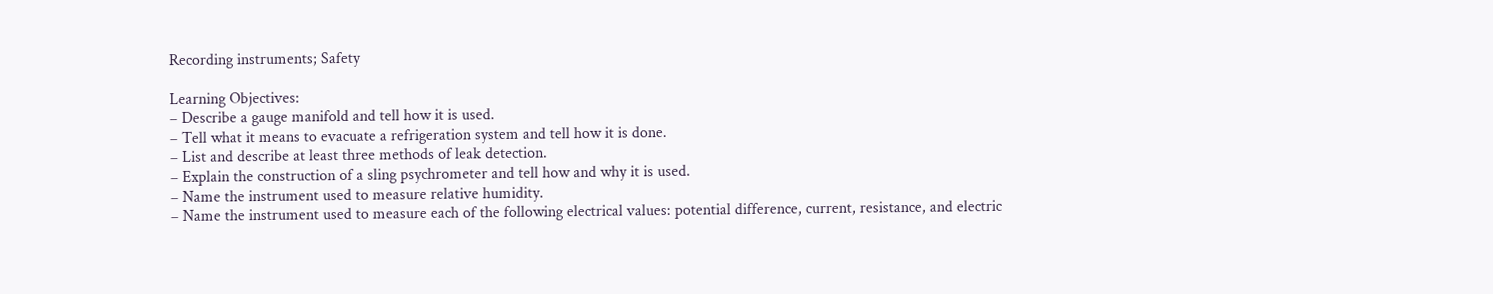Recording instruments; Safety

Learning Objectives:
– Describe a gauge manifold and tell how it is used.
– Tell what it means to evacuate a refrigeration system and tell how it is done.
– List and describe at least three methods of leak detection.
– Explain the construction of a sling psychrometer and tell how and why it is used.
– Name the instrument used to measure relative humidity.
– Name the instrument used to measure each of the following electrical values: potential difference, current, resistance, and electric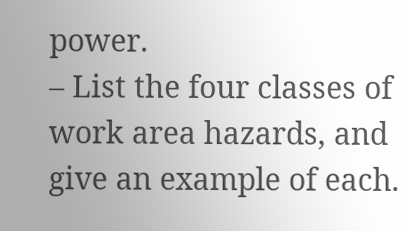power.
– List the four classes of work area hazards, and give an example of each.